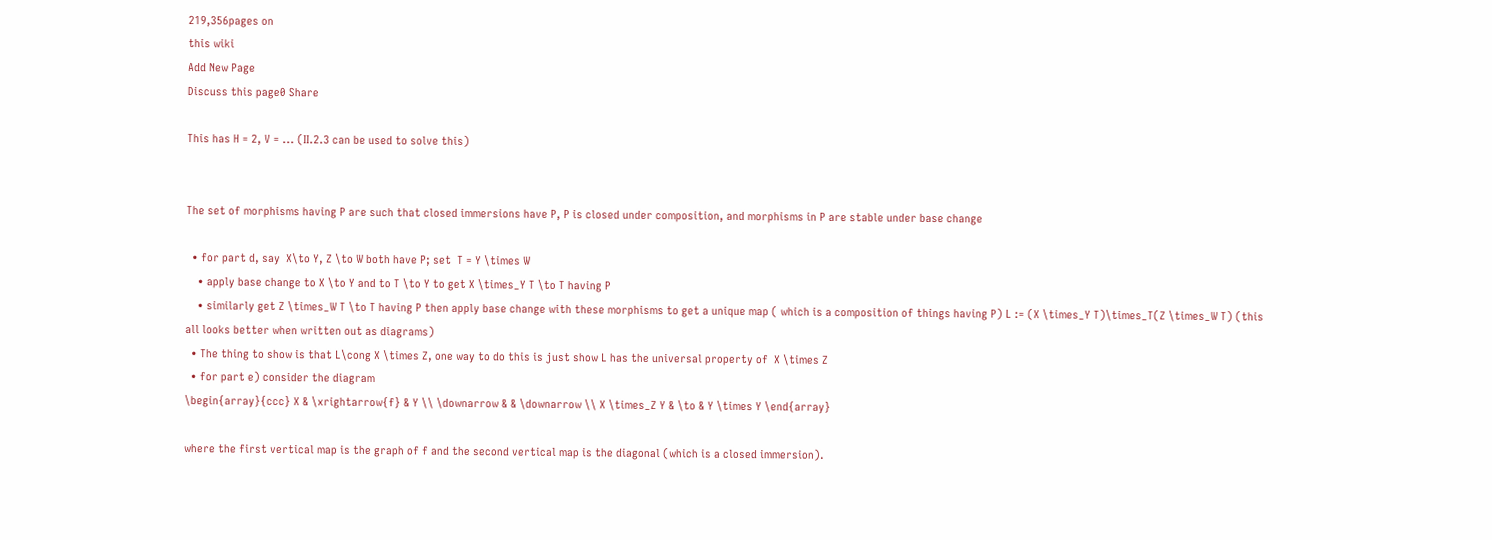219,356pages on
this wiki
Add New Page
Discuss this page0 Share

This has H = 2, V = ... (II.2.3 can be used to solve this)


The set of morphisms having P are such that closed immersions have P, P is closed under composition, and morphisms in P are stable under base change

  • for part d, say  X\to Y, Z \to W both have P; set  T = Y \times W
    • apply base change to X \to Y and to T \to Y to get X \times_Y T \to T having P
    • similarly get Z \times_W T \to T having P then apply base change with these morphisms to get a unique map ( which is a composition of things having P) L := (X \times_Y T)\times_T(Z \times_W T) (this all looks better when written out as diagrams)
  • The thing to show is that L\cong X \times Z, one way to do this is just show L has the universal property of  X \times Z
  • for part e) consider the diagram
\begin{array}{ccc} X & \xrightarrow{f} & Y \\ \downarrow & & \downarrow \\ X \times_Z Y & \to & Y \times Y \end{array}

where the first vertical map is the graph of f and the second vertical map is the diagonal (which is a closed immersion).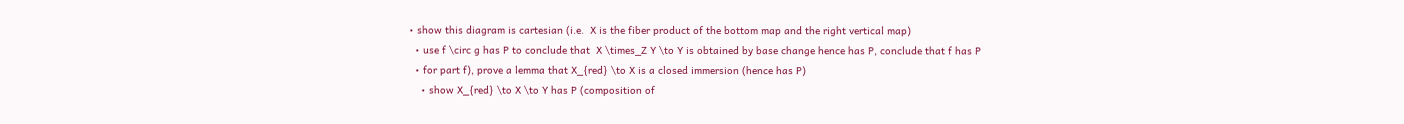• show this diagram is cartesian (i.e.  X is the fiber product of the bottom map and the right vertical map)
  • use f \circ g has P to conclude that  X \times_Z Y \to Y is obtained by base change hence has P, conclude that f has P
  • for part f), prove a lemma that X_{red} \to X is a closed immersion (hence has P)
    • show X_{red} \to X \to Y has P (composition of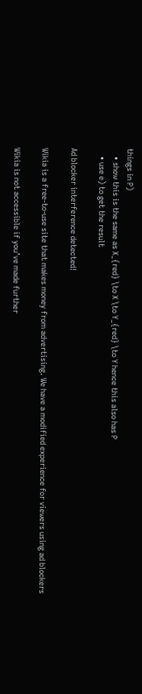things in P)
    • show this is the same as X_{red} \to X \to Y_{red} \to Y hence this also has P
    • use e) to get the result

Ad blocker interference detected!

Wikia is a free-to-use site that makes money from advertising. We have a modified experience for viewers using ad blockers

Wikia is not accessible if you’ve made further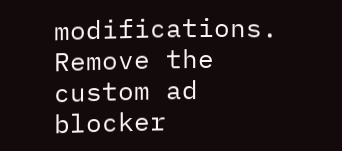modifications. Remove the custom ad blocker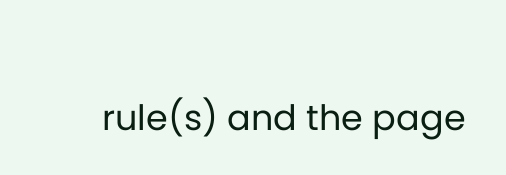rule(s) and the page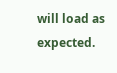will load as expected.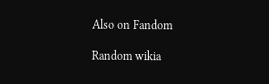Also on Fandom

Random wikia